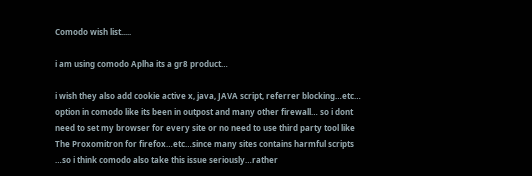Comodo wish list.....

i am using comodo Aplha its a gr8 product…

i wish they also add cookie active x, java, JAVA script, referrer blocking…etc… option in comodo like its been in outpost and many other firewall… so i dont need to set my browser for every site or no need to use third party tool like The Proxomitron for firefox…etc…since many sites contains harmful scripts …so i think comodo also take this issue seriously…rather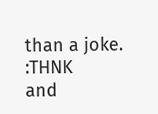than a joke. :THNK
and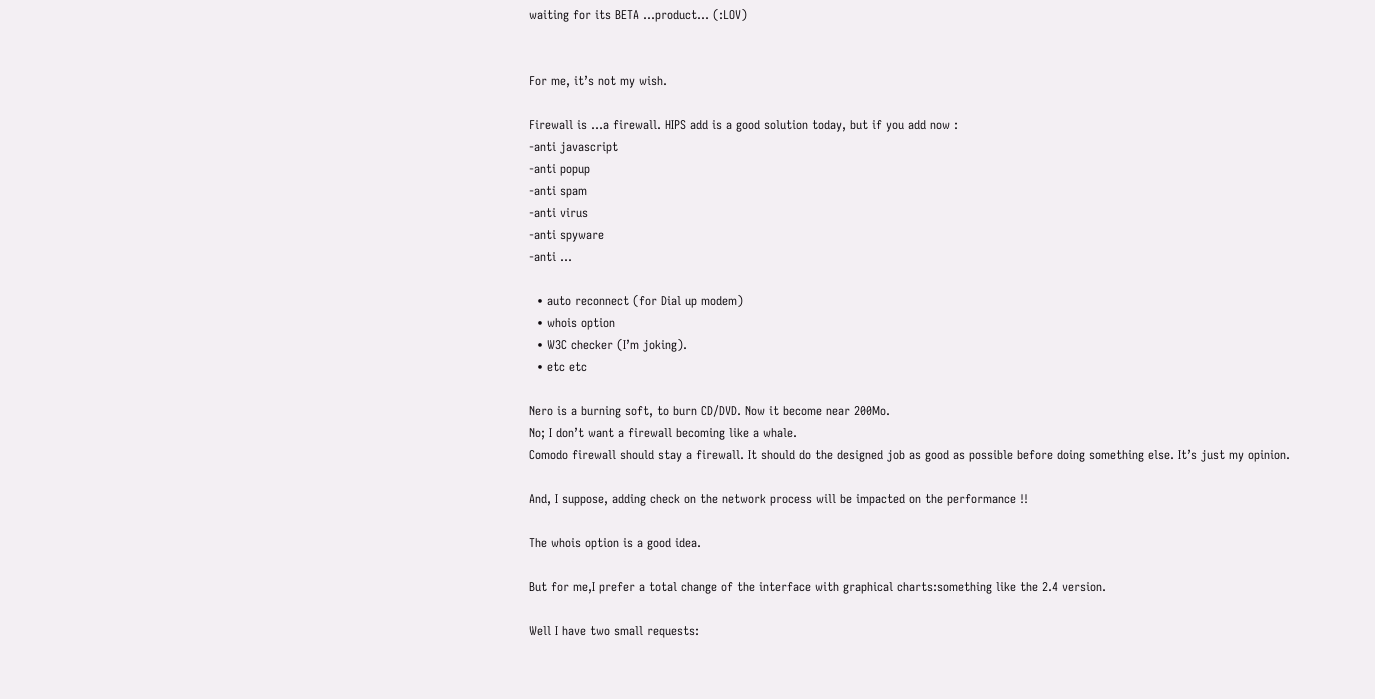waiting for its BETA …product… (:LOV)


For me, it’s not my wish.

Firewall is …a firewall. HIPS add is a good solution today, but if you add now :
-anti javascript
-anti popup
-anti spam
-anti virus
-anti spyware
-anti …

  • auto reconnect (for Dial up modem)
  • whois option
  • W3C checker (I’m joking).
  • etc etc

Nero is a burning soft, to burn CD/DVD. Now it become near 200Mo.
No; I don’t want a firewall becoming like a whale.
Comodo firewall should stay a firewall. It should do the designed job as good as possible before doing something else. It’s just my opinion.

And, I suppose, adding check on the network process will be impacted on the performance !!

The whois option is a good idea.

But for me,I prefer a total change of the interface with graphical charts:something like the 2.4 version.

Well I have two small requests: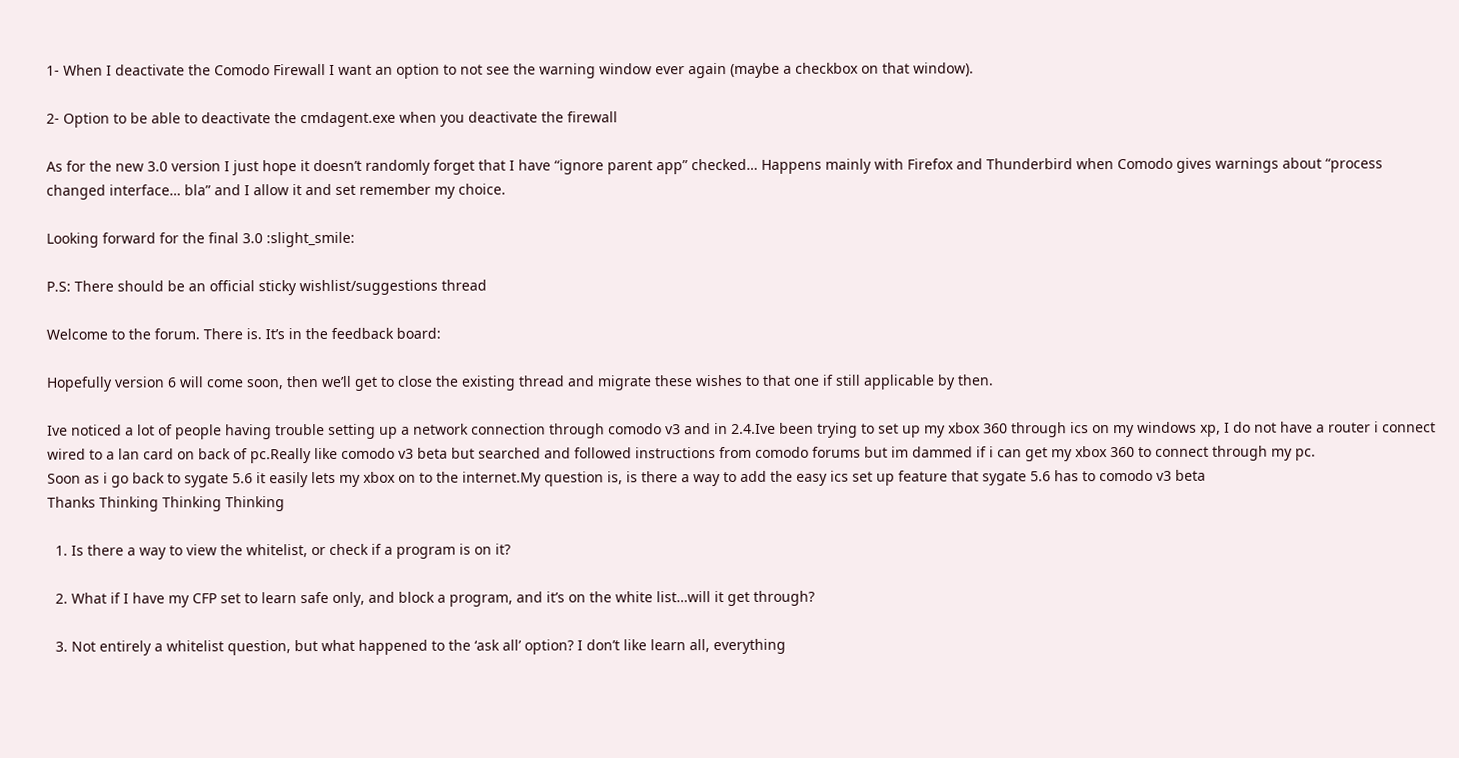1- When I deactivate the Comodo Firewall I want an option to not see the warning window ever again (maybe a checkbox on that window).

2- Option to be able to deactivate the cmdagent.exe when you deactivate the firewall

As for the new 3.0 version I just hope it doesn’t randomly forget that I have “ignore parent app” checked… Happens mainly with Firefox and Thunderbird when Comodo gives warnings about “process changed interface… bla” and I allow it and set remember my choice.

Looking forward for the final 3.0 :slight_smile:

P.S: There should be an official sticky wishlist/suggestions thread

Welcome to the forum. There is. It’s in the feedback board:

Hopefully version 6 will come soon, then we’ll get to close the existing thread and migrate these wishes to that one if still applicable by then.

Ive noticed a lot of people having trouble setting up a network connection through comodo v3 and in 2.4.Ive been trying to set up my xbox 360 through ics on my windows xp, I do not have a router i connect wired to a lan card on back of pc.Really like comodo v3 beta but searched and followed instructions from comodo forums but im dammed if i can get my xbox 360 to connect through my pc.
Soon as i go back to sygate 5.6 it easily lets my xbox on to the internet.My question is, is there a way to add the easy ics set up feature that sygate 5.6 has to comodo v3 beta
Thanks Thinking Thinking Thinking

  1. Is there a way to view the whitelist, or check if a program is on it?

  2. What if I have my CFP set to learn safe only, and block a program, and it’s on the white list…will it get through?

  3. Not entirely a whitelist question, but what happened to the ‘ask all’ option? I don’t like learn all, everything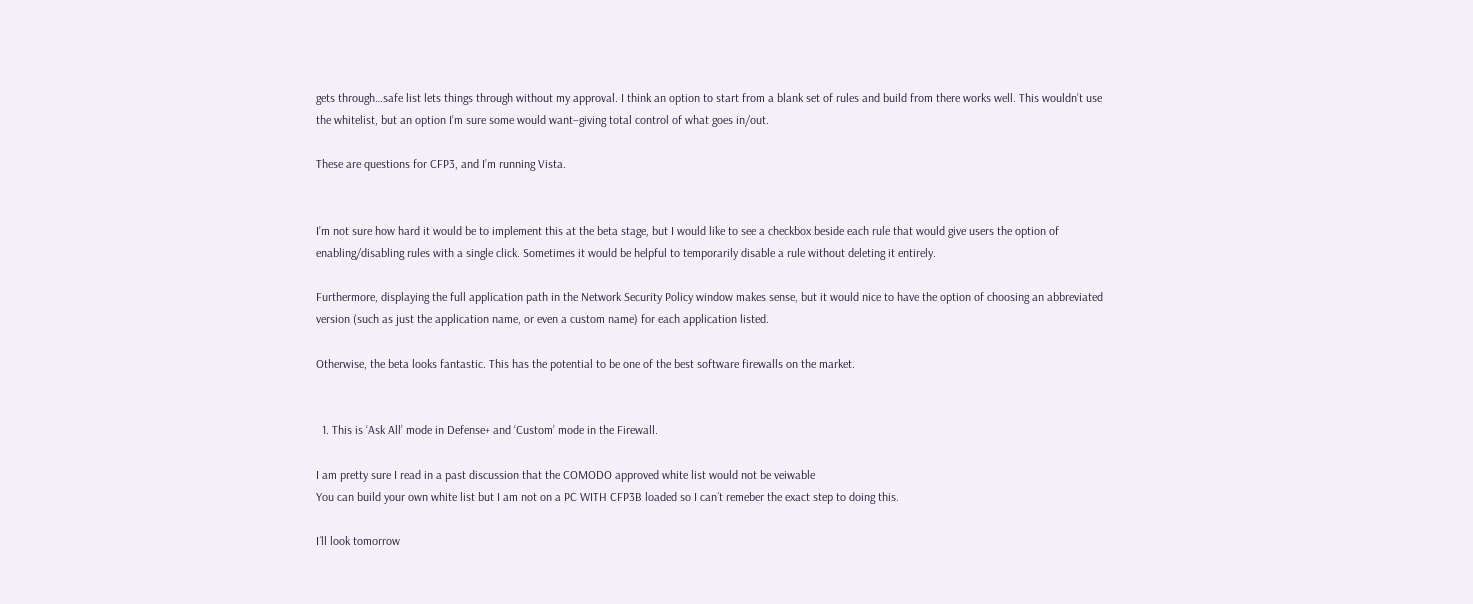gets through…safe list lets things through without my approval. I think an option to start from a blank set of rules and build from there works well. This wouldn’t use the whitelist, but an option I’m sure some would want–giving total control of what goes in/out.

These are questions for CFP3, and I’m running Vista.


I’m not sure how hard it would be to implement this at the beta stage, but I would like to see a checkbox beside each rule that would give users the option of enabling/disabling rules with a single click. Sometimes it would be helpful to temporarily disable a rule without deleting it entirely.

Furthermore, displaying the full application path in the Network Security Policy window makes sense, but it would nice to have the option of choosing an abbreviated version (such as just the application name, or even a custom name) for each application listed.

Otherwise, the beta looks fantastic. This has the potential to be one of the best software firewalls on the market.


  1. This is ‘Ask All’ mode in Defense+ and ‘Custom’ mode in the Firewall.

I am pretty sure I read in a past discussion that the COMODO approved white list would not be veiwable
You can build your own white list but I am not on a PC WITH CFP3B loaded so I can´t remeber the exact step to doing this.

I´ll look tomorrow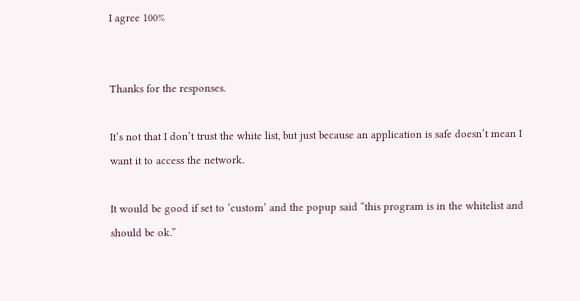I agree 100%


Thanks for the responses.

It’s not that I don’t trust the white list, but just because an application is safe doesn’t mean I want it to access the network.

It would be good if set to ‘custom’ and the popup said “this program is in the whitelist and should be ok.”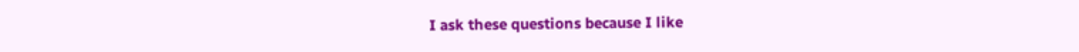I ask these questions because I like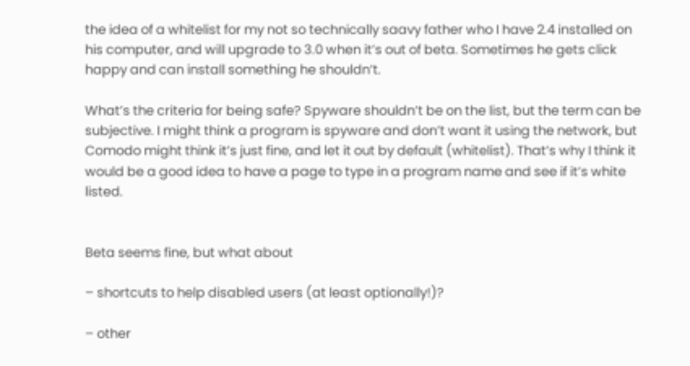the idea of a whitelist for my not so technically saavy father who I have 2.4 installed on his computer, and will upgrade to 3.0 when it’s out of beta. Sometimes he gets click happy and can install something he shouldn’t.

What’s the criteria for being safe? Spyware shouldn’t be on the list, but the term can be subjective. I might think a program is spyware and don’t want it using the network, but Comodo might think it’s just fine, and let it out by default (whitelist). That’s why I think it would be a good idea to have a page to type in a program name and see if it’s white listed.


Beta seems fine, but what about

– shortcuts to help disabled users (at least optionally!)?

– other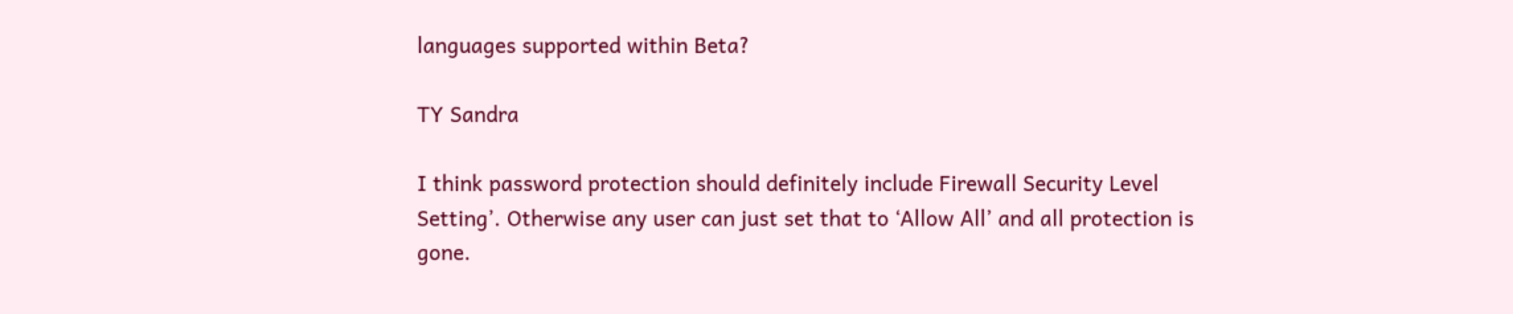languages supported within Beta?

TY Sandra

I think password protection should definitely include Firewall Security Level Setting’. Otherwise any user can just set that to ‘Allow All’ and all protection is gone.